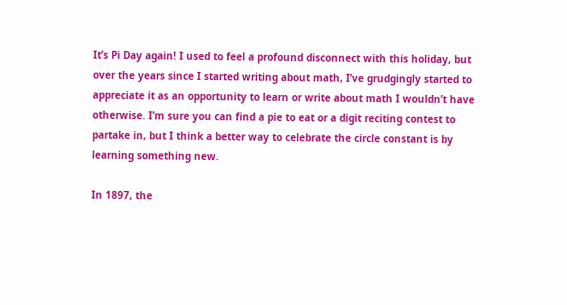It’s Pi Day again! I used to feel a profound disconnect with this holiday, but over the years since I started writing about math, I’ve grudgingly started to appreciate it as an opportunity to learn or write about math I wouldn’t have otherwise. I’m sure you can find a pie to eat or a digit reciting contest to partake in, but I think a better way to celebrate the circle constant is by learning something new.

In 1897, the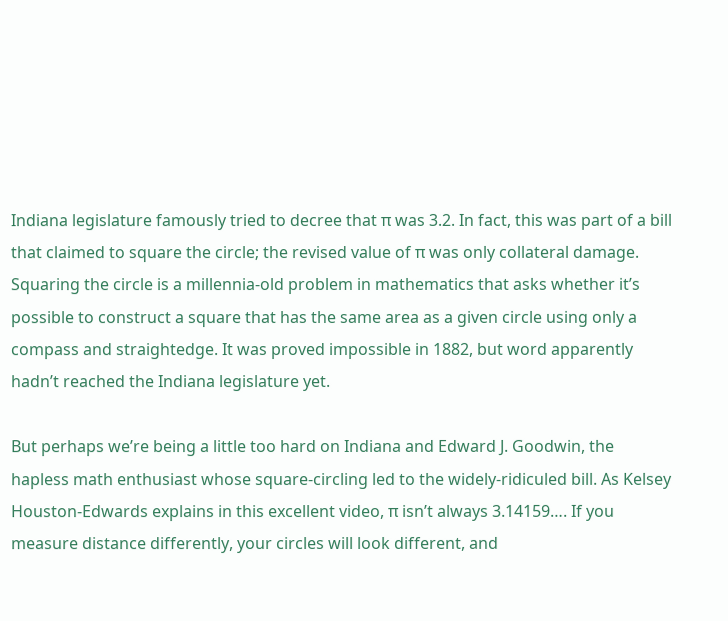Indiana legislature famously tried to decree that π was 3.2. In fact, this was part of a bill that claimed to square the circle; the revised value of π was only collateral damage. Squaring the circle is a millennia-old problem in mathematics that asks whether it’s possible to construct a square that has the same area as a given circle using only a compass and straightedge. It was proved impossible in 1882, but word apparently hadn’t reached the Indiana legislature yet.

But perhaps we’re being a little too hard on Indiana and Edward J. Goodwin, the hapless math enthusiast whose square-circling led to the widely-ridiculed bill. As Kelsey Houston-Edwards explains in this excellent video, π isn’t always 3.14159…. If you measure distance differently, your circles will look different, and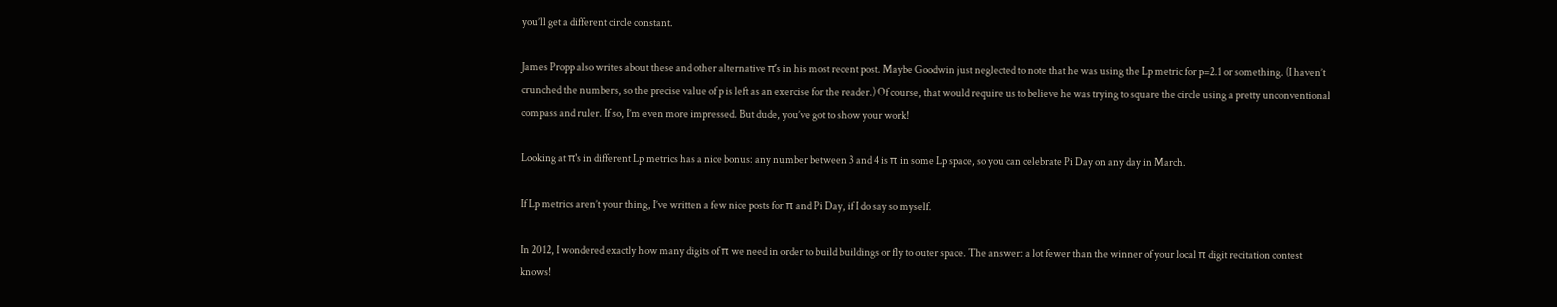you’ll get a different circle constant.

James Propp also writes about these and other alternative π’s in his most recent post. Maybe Goodwin just neglected to note that he was using the Lp metric for p=2.1 or something. (I haven’t crunched the numbers, so the precise value of p is left as an exercise for the reader.) Of course, that would require us to believe he was trying to square the circle using a pretty unconventional compass and ruler. If so, I’m even more impressed. But dude, you’ve got to show your work!

Looking at π's in different Lp metrics has a nice bonus: any number between 3 and 4 is π in some Lp space, so you can celebrate Pi Day on any day in March.

If Lp metrics aren’t your thing, I’ve written a few nice posts for π and Pi Day, if I do say so myself.

In 2012, I wondered exactly how many digits of π we need in order to build buildings or fly to outer space. The answer: a lot fewer than the winner of your local π digit recitation contest knows!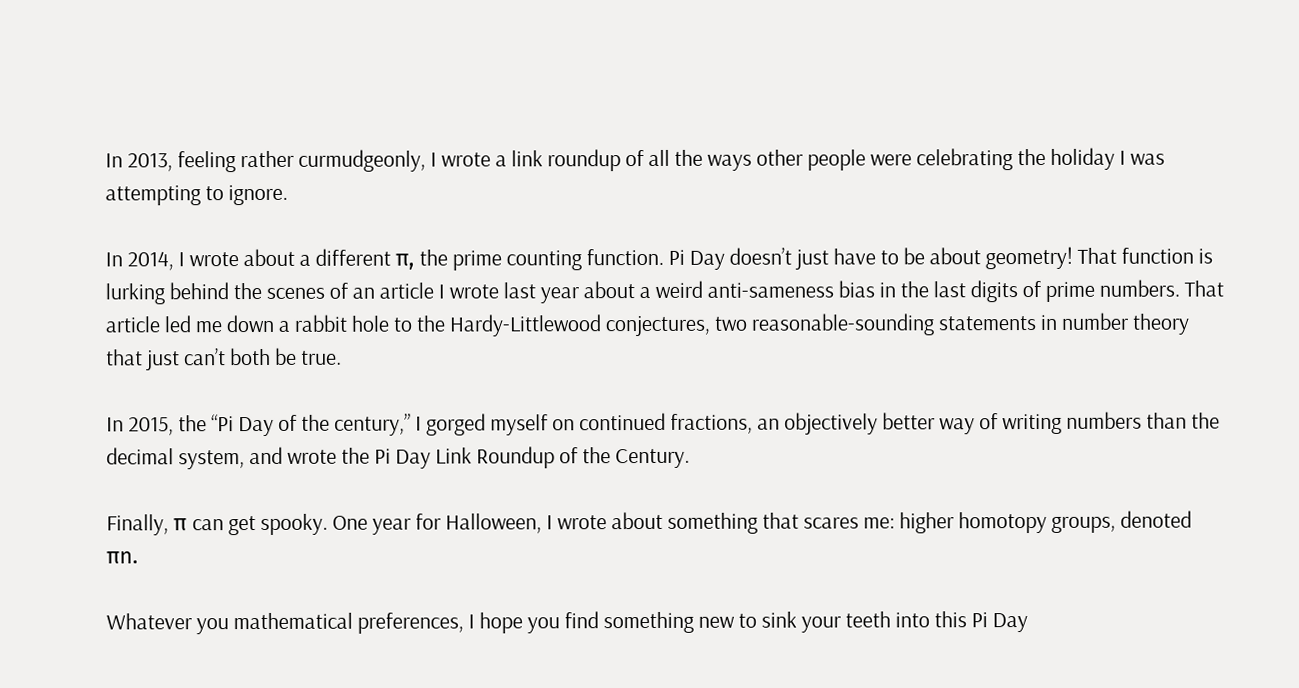In 2013, feeling rather curmudgeonly, I wrote a link roundup of all the ways other people were celebrating the holiday I was attempting to ignore.

In 2014, I wrote about a different π, the prime counting function. Pi Day doesn’t just have to be about geometry! That function is lurking behind the scenes of an article I wrote last year about a weird anti-sameness bias in the last digits of prime numbers. That article led me down a rabbit hole to the Hardy-Littlewood conjectures, two reasonable-sounding statements in number theory that just can’t both be true.

In 2015, the “Pi Day of the century,” I gorged myself on continued fractions, an objectively better way of writing numbers than the decimal system, and wrote the Pi Day Link Roundup of the Century.

Finally, π can get spooky. One year for Halloween, I wrote about something that scares me: higher homotopy groups, denoted πn.

Whatever you mathematical preferences, I hope you find something new to sink your teeth into this Pi Day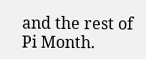and the rest of Pi Month.